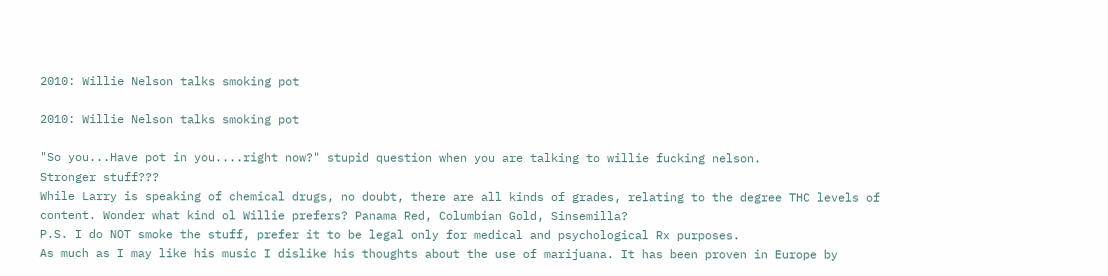2010: Willie Nelson talks smoking pot

2010: Willie Nelson talks smoking pot

"So you...Have pot in you....right now?" stupid question when you are talking to willie fucking nelson.
Stronger stuff???
While Larry is speaking of chemical drugs, no doubt, there are all kinds of grades, relating to the degree THC levels of content. Wonder what kind ol Willie prefers? Panama Red, Columbian Gold, Sinsemilla?
P.S. I do NOT smoke the stuff, prefer it to be legal only for medical and psychological Rx purposes.
As much as I may like his music I dislike his thoughts about the use of marijuana. It has been proven in Europe by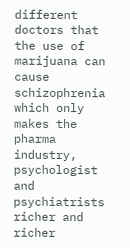different doctors that the use of marijuana can cause schizophrenia which only makes the pharma industry, psychologist and psychiatrists richer and richer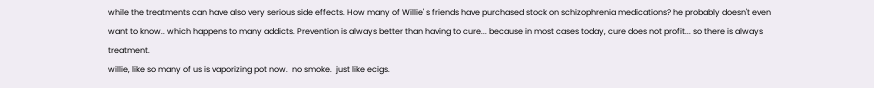while the treatments can have also very serious side effects. How many of Willie' s friends have purchased stock on schizophrenia medications? he probably doesn't even want to know.. which happens to many addicts. Prevention is always better than having to cure... because in most cases today, cure does not profit... so there is always treatment.
willie, like so many of us is vaporizing pot now.  no smoke.  just like ecigs.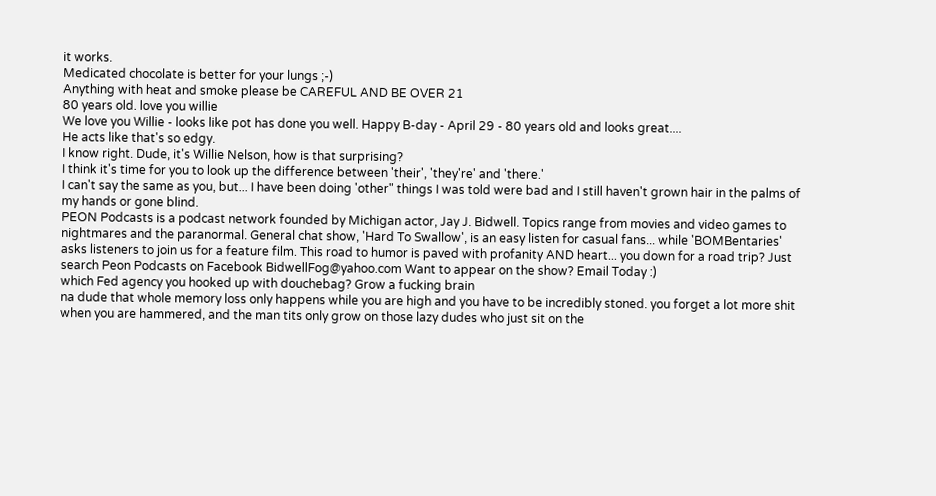it works.
Medicated chocolate is better for your lungs ;-)
Anything with heat and smoke please be CAREFUL AND BE OVER 21
80 years old. love you willie
We love you Willie - looks like pot has done you well. Happy B-day - April 29 - 80 years old and looks great....
He acts like that's so edgy.
I know right. Dude, it's Willie Nelson, how is that surprising?
I think it's time for you to look up the difference between 'their', 'they're' and 'there.'
I can't say the same as you, but... I have been doing 'other" things I was told were bad and I still haven't grown hair in the palms of my hands or gone blind.
PEON Podcasts is a podcast network founded by Michigan actor, Jay J. Bidwell. Topics range from movies and video games to nightmares and the paranormal. General chat show, 'Hard To Swallow', is an easy listen for casual fans... while 'BOMBentaries' asks listeners to join us for a feature film. This road to humor is paved with profanity AND heart... you down for a road trip? Just search Peon Podcasts on Facebook BidwellFog@yahoo.com Want to appear on the show? Email Today :)
which Fed agency you hooked up with douchebag? Grow a fucking brain
na dude that whole memory loss only happens while you are high and you have to be incredibly stoned. you forget a lot more shit when you are hammered, and the man tits only grow on those lazy dudes who just sit on the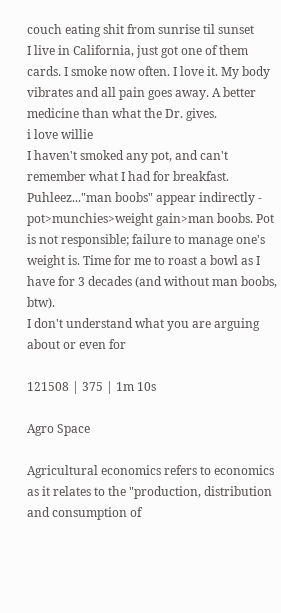couch eating shit from sunrise til sunset
I live in California, just got one of them cards. I smoke now often. I love it. My body vibrates and all pain goes away. A better medicine than what the Dr. gives.
i love willie
I haven't smoked any pot, and can't remember what I had for breakfast.
Puhleez..."man boobs" appear indirectly - pot>munchies>weight gain>man boobs. Pot is not responsible; failure to manage one's weight is. Time for me to roast a bowl as I have for 3 decades (and without man boobs, btw).
I don't understand what you are arguing about or even for

121508 | 375 | 1m 10s

Agro Space

Agricultural economics refers to economics as it relates to the "production, distribution and consumption of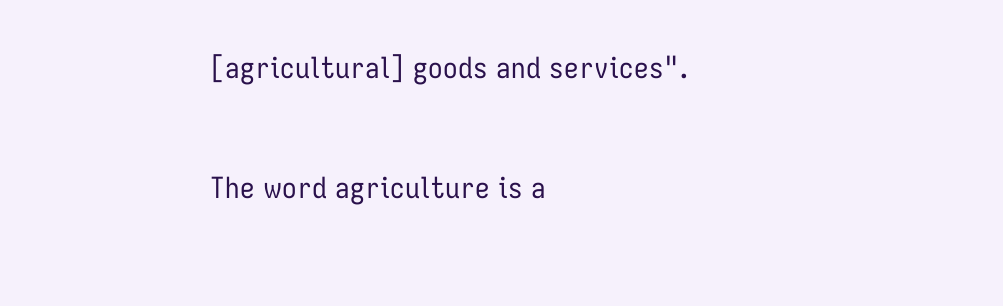[agricultural] goods and services".

The word agriculture is a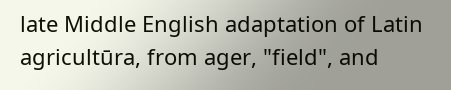late Middle English adaptation of Latin agricultūra, from ager, "field", and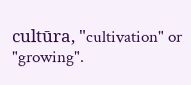cultūra, "cultivation" or "growing".